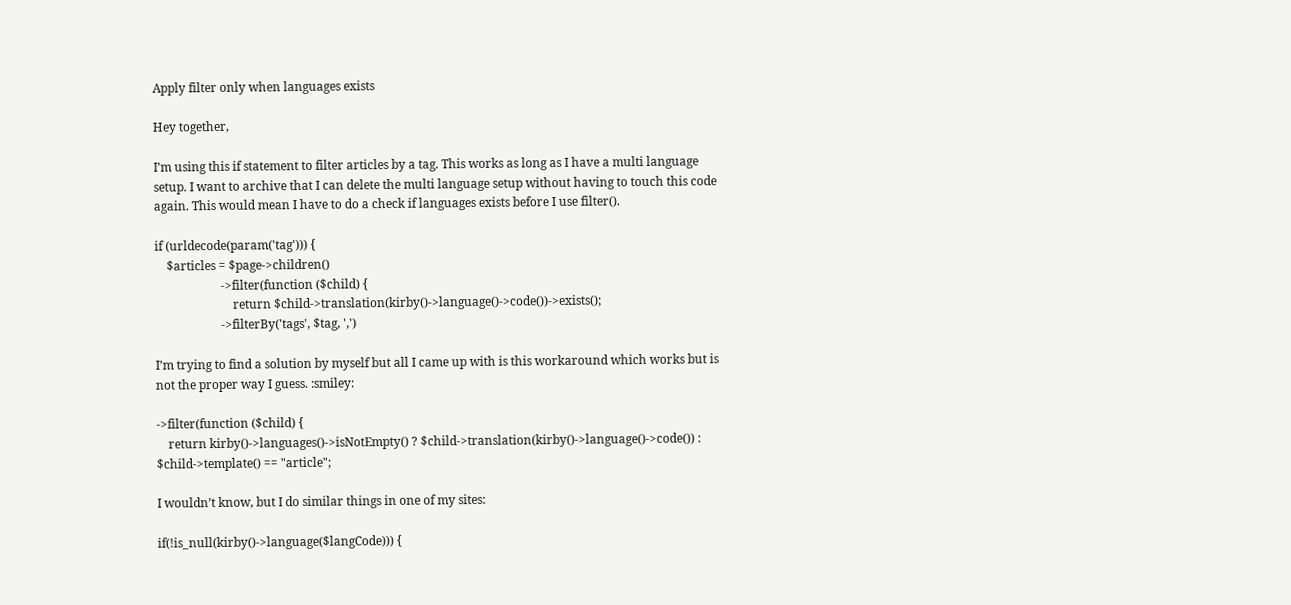Apply filter only when languages exists

Hey together,

I’m using this if statement to filter articles by a tag. This works as long as I have a multi language setup. I want to archive that I can delete the multi language setup without having to touch this code again. This would mean I have to do a check if languages exists before I use filter().

if (urldecode(param('tag'))) {
    $articles = $page->children()
                      ->filter(function ($child) {
                          return $child->translation(kirby()->language()->code())->exists();
                      ->filterBy('tags', $tag, ',')

I’m trying to find a solution by myself but all I came up with is this workaround which works but is not the proper way I guess. :smiley:

->filter(function ($child) {
    return kirby()->languages()->isNotEmpty() ? $child->translation(kirby()->language()->code()) : $child->template() == "article";

I wouldn’t know, but I do similar things in one of my sites:

if(!is_null(kirby()->language($langCode))) {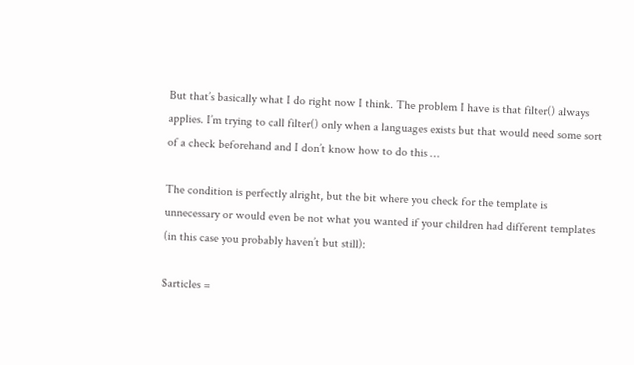But that’s basically what I do right now I think. The problem I have is that filter() always applies. I’m trying to call filter() only when a languages exists but that would need some sort of a check beforehand and I don’t know how to do this …

The condition is perfectly alright, but the bit where you check for the template is unnecessary or would even be not what you wanted if your children had different templates (in this case you probably haven’t but still):

$articles =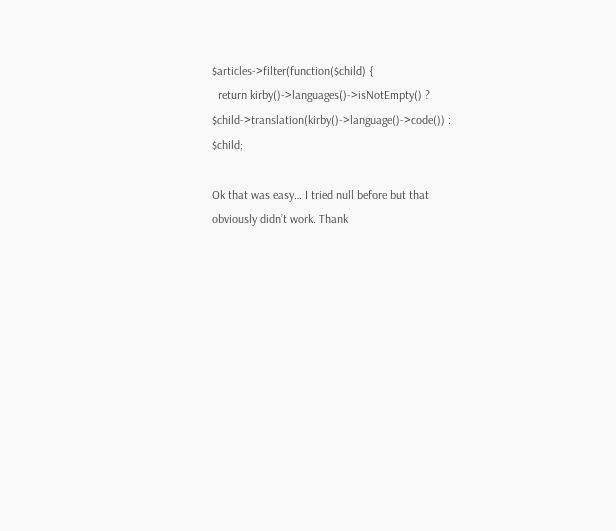$articles->filter(function($child) {
  return kirby()->languages()->isNotEmpty() ? $child->translation(kirby()->language()->code()) : $child;

Ok that was easy… I tried null before but that obviously didn’t work. Thank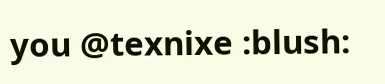you @texnixe :blush: